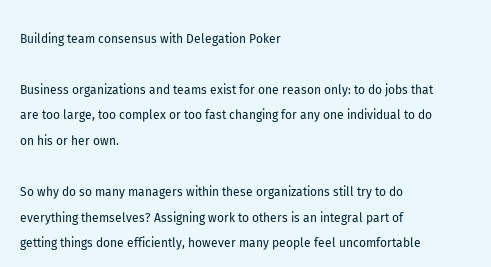Building team consensus with Delegation Poker

Business organizations and teams exist for one reason only: to do jobs that are too large, too complex or too fast changing for any one individual to do on his or her own.

So why do so many managers within these organizations still try to do everything themselves? Assigning work to others is an integral part of getting things done efficiently, however many people feel uncomfortable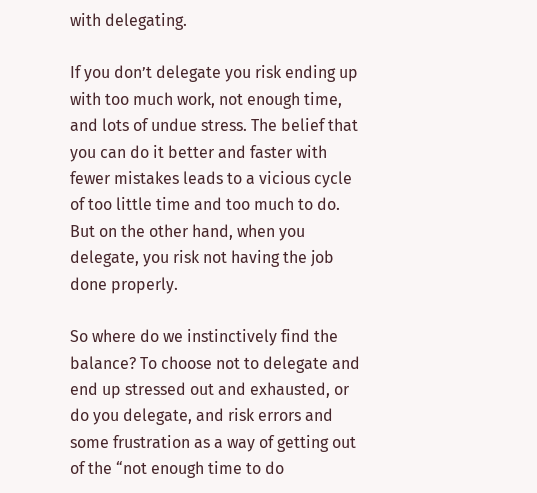with delegating.

If you don’t delegate you risk ending up with too much work, not enough time, and lots of undue stress. The belief that you can do it better and faster with fewer mistakes leads to a vicious cycle of too little time and too much to do. But on the other hand, when you delegate, you risk not having the job done properly.

So where do we instinctively find the balance? To choose not to delegate and end up stressed out and exhausted, or do you delegate, and risk errors and some frustration as a way of getting out of the “not enough time to do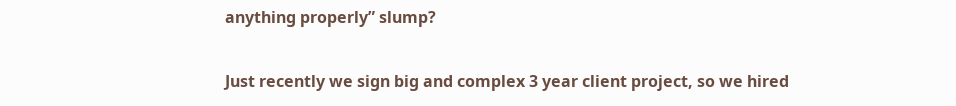anything properly” slump?

Just recently we sign big and complex 3 year client project, so we hired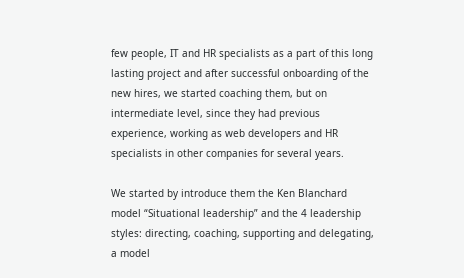few people, IT and HR specialists as a part of this long lasting project and after successful onboarding of the new hires, we started coaching them, but on intermediate level, since they had previous experience, working as web developers and HR specialists in other companies for several years.

We started by introduce them the Ken Blanchard model “Situational leadership” and the 4 leadership styles: directing, coaching, supporting and delegating, a model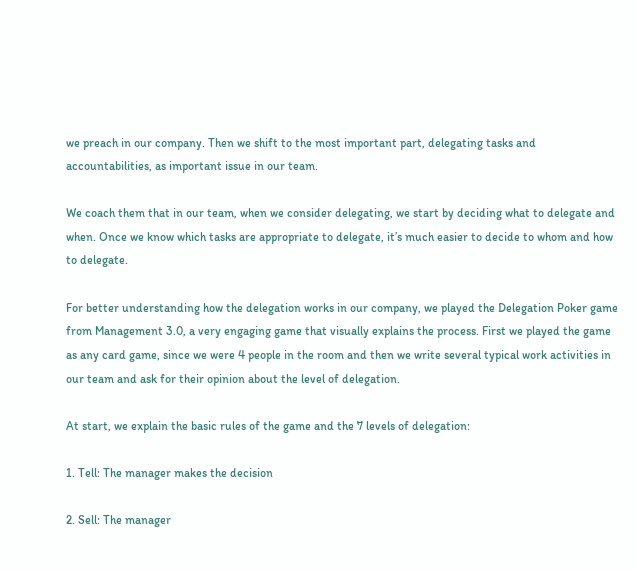we preach in our company. Then we shift to the most important part, delegating tasks and accountabilities, as important issue in our team.

We coach them that in our team, when we consider delegating, we start by deciding what to delegate and when. Once we know which tasks are appropriate to delegate, it’s much easier to decide to whom and how to delegate.

For better understanding how the delegation works in our company, we played the Delegation Poker game from Management 3.0, a very engaging game that visually explains the process. First we played the game as any card game, since we were 4 people in the room and then we write several typical work activities in our team and ask for their opinion about the level of delegation.

At start, we explain the basic rules of the game and the 7 levels of delegation:

1. Tell: The manager makes the decision

2. Sell: The manager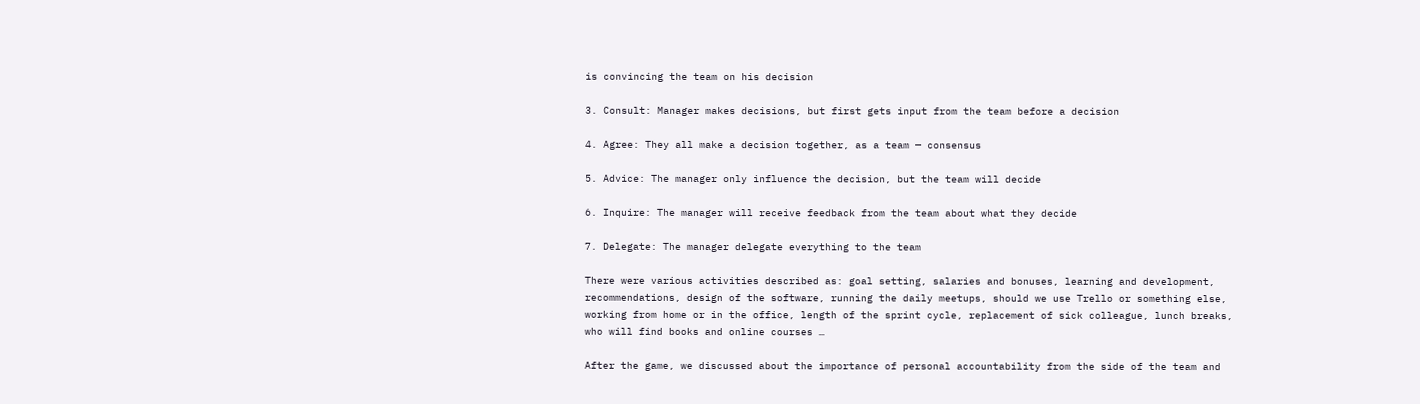is convincing the team on his decision

3. Consult: Manager makes decisions, but first gets input from the team before a decision

4. Agree: They all make a decision together, as a team — consensus

5. Advice: The manager only influence the decision, but the team will decide

6. Inquire: The manager will receive feedback from the team about what they decide

7. Delegate: The manager delegate everything to the team

There were various activities described as: goal setting, salaries and bonuses, learning and development, recommendations, design of the software, running the daily meetups, should we use Trello or something else, working from home or in the office, length of the sprint cycle, replacement of sick colleague, lunch breaks, who will find books and online courses …

After the game, we discussed about the importance of personal accountability from the side of the team and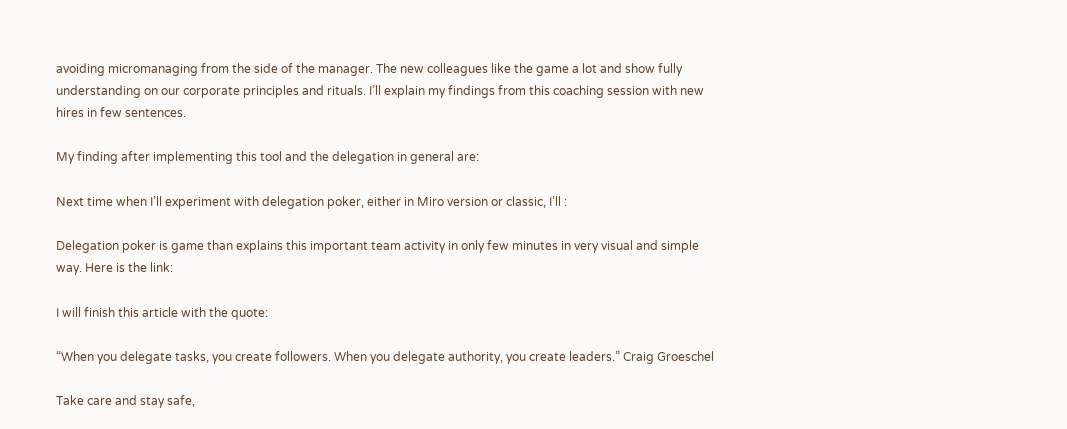avoiding micromanaging from the side of the manager. The new colleagues like the game a lot and show fully understanding on our corporate principles and rituals. I’ll explain my findings from this coaching session with new hires in few sentences.

My finding after implementing this tool and the delegation in general are:

Next time when I’ll experiment with delegation poker, either in Miro version or classic, I’ll :

Delegation poker is game than explains this important team activity in only few minutes in very visual and simple way. Here is the link:

I will finish this article with the quote:

“When you delegate tasks, you create followers. When you delegate authority, you create leaders.” Craig Groeschel

Take care and stay safe,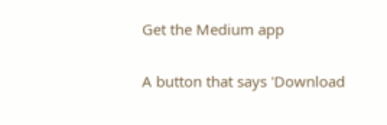Get the Medium app

A button that says 'Download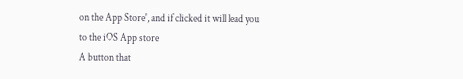on the App Store', and if clicked it will lead you to the iOS App store
A button that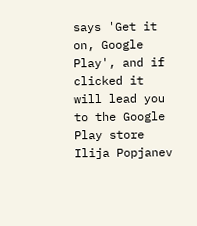says 'Get it on, Google Play', and if clicked it will lead you to the Google Play store
Ilija Popjanev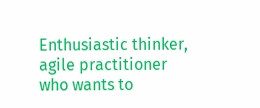Enthusiastic thinker, agile practitioner who wants to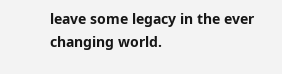leave some legacy in the ever changing world.